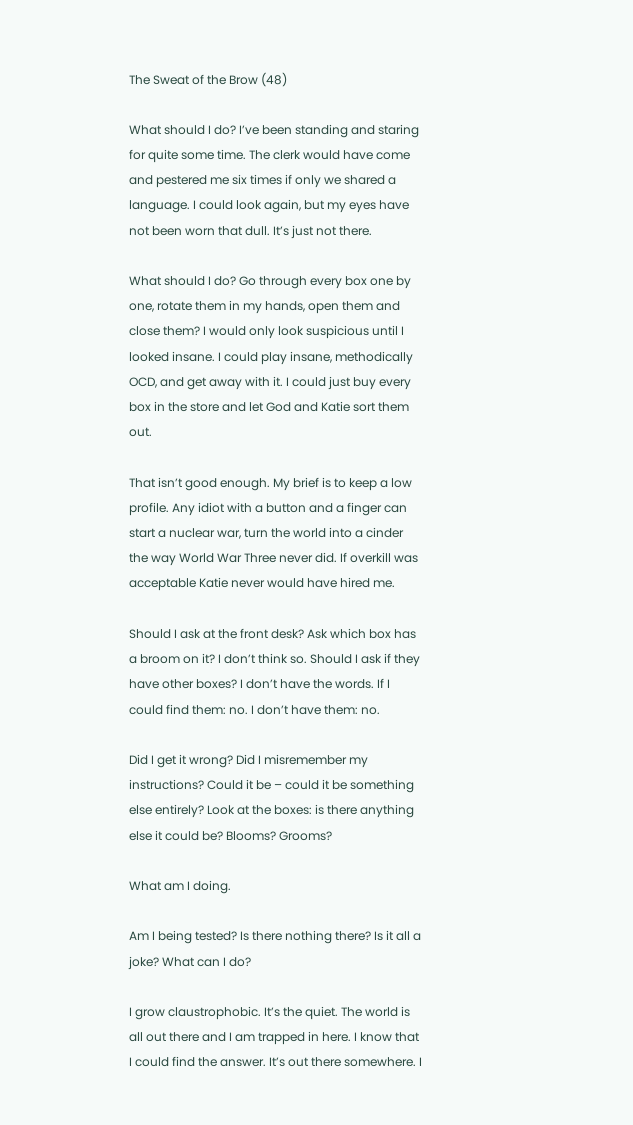The Sweat of the Brow (48)

What should I do? I’ve been standing and staring for quite some time. The clerk would have come and pestered me six times if only we shared a language. I could look again, but my eyes have not been worn that dull. It’s just not there.

What should I do? Go through every box one by one, rotate them in my hands, open them and close them? I would only look suspicious until I looked insane. I could play insane, methodically OCD, and get away with it. I could just buy every box in the store and let God and Katie sort them out.

That isn’t good enough. My brief is to keep a low profile. Any idiot with a button and a finger can start a nuclear war, turn the world into a cinder the way World War Three never did. If overkill was acceptable Katie never would have hired me.

Should I ask at the front desk? Ask which box has a broom on it? I don’t think so. Should I ask if they have other boxes? I don’t have the words. If I could find them: no. I don’t have them: no.

Did I get it wrong? Did I misremember my instructions? Could it be – could it be something else entirely? Look at the boxes: is there anything else it could be? Blooms? Grooms?

What am I doing.

Am I being tested? Is there nothing there? Is it all a joke? What can I do?

I grow claustrophobic. It’s the quiet. The world is all out there and I am trapped in here. I know that I could find the answer. It’s out there somewhere. I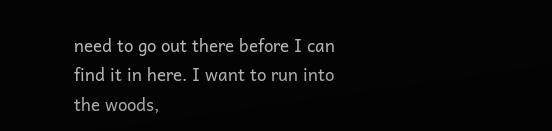need to go out there before I can find it in here. I want to run into the woods,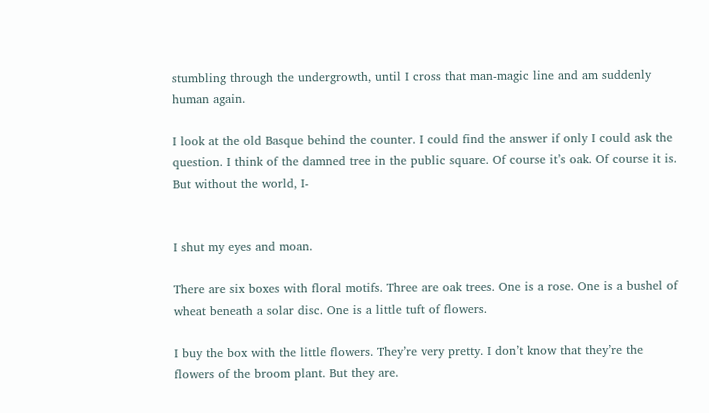stumbling through the undergrowth, until I cross that man-magic line and am suddenly human again.

I look at the old Basque behind the counter. I could find the answer if only I could ask the question. I think of the damned tree in the public square. Of course it’s oak. Of course it is. But without the world, I-


I shut my eyes and moan.

There are six boxes with floral motifs. Three are oak trees. One is a rose. One is a bushel of wheat beneath a solar disc. One is a little tuft of flowers.

I buy the box with the little flowers. They’re very pretty. I don’t know that they’re the flowers of the broom plant. But they are.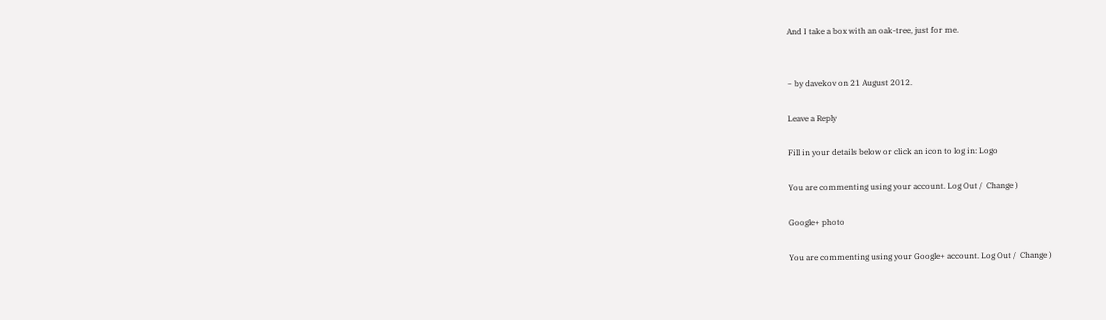And I take a box with an oak-tree, just for me.


~ by davekov on 21 August 2012.

Leave a Reply

Fill in your details below or click an icon to log in: Logo

You are commenting using your account. Log Out /  Change )

Google+ photo

You are commenting using your Google+ account. Log Out /  Change )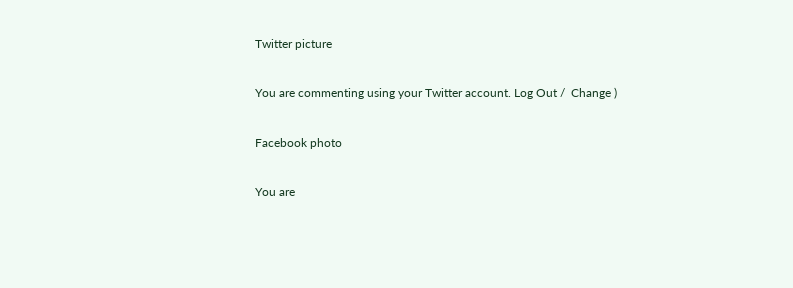Twitter picture

You are commenting using your Twitter account. Log Out /  Change )

Facebook photo

You are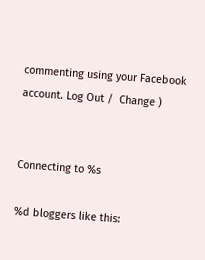commenting using your Facebook account. Log Out /  Change )


Connecting to %s

%d bloggers like this: